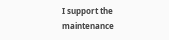I support the maintenance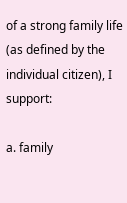of a strong family life (as defined by the individual citizen), I support:

a. family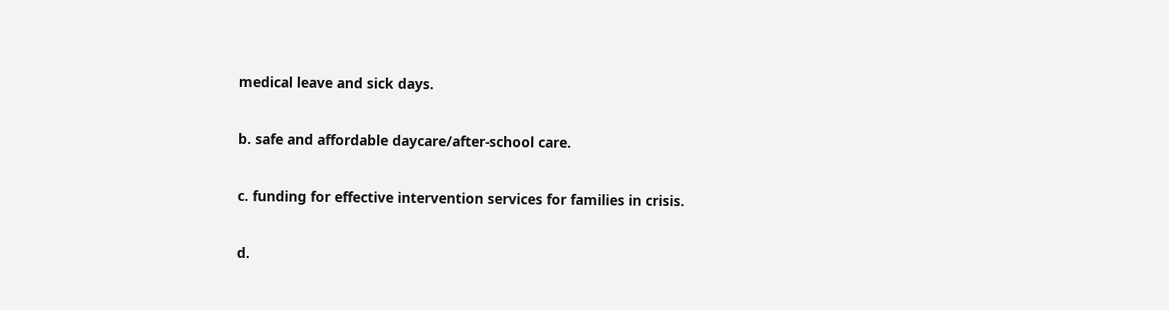medical leave and sick days.

b. safe and affordable daycare/after-school care.

c. funding for effective intervention services for families in crisis.

d.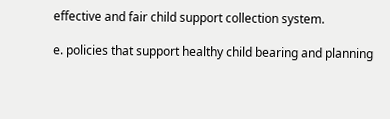effective and fair child support collection system.

e. policies that support healthy child bearing and planning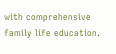with comprehensive family life education.